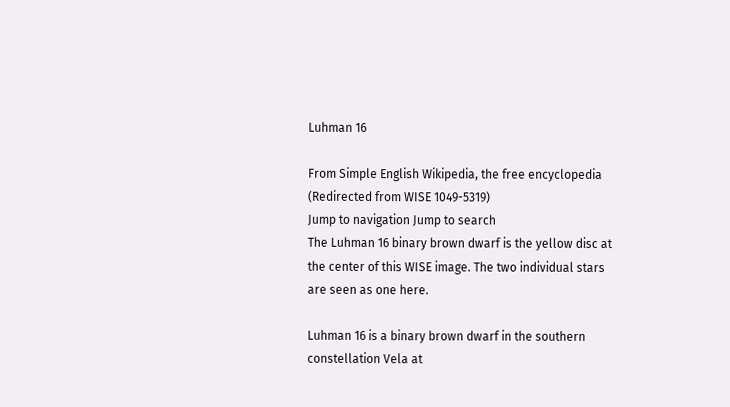Luhman 16

From Simple English Wikipedia, the free encyclopedia
(Redirected from WISE 1049-5319)
Jump to navigation Jump to search
The Luhman 16 binary brown dwarf is the yellow disc at the center of this WISE image. The two individual stars are seen as one here.

Luhman 16 is a binary brown dwarf in the southern constellation Vela at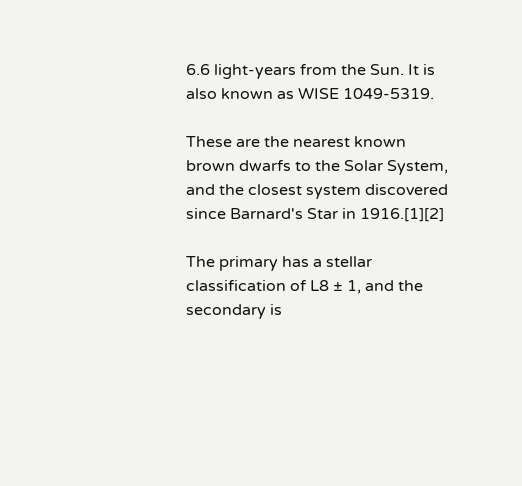6.6 light-years from the Sun. It is also known as WISE 1049-5319.

These are the nearest known brown dwarfs to the Solar System, and the closest system discovered since Barnard's Star in 1916.[1][2]

The primary has a stellar classification of L8 ± 1, and the secondary is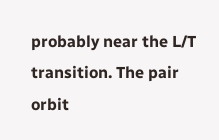probably near the L/T transition. The pair orbit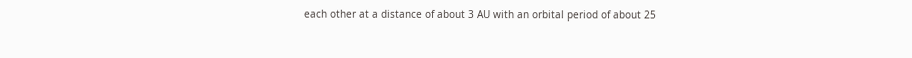each other at a distance of about 3 AU with an orbital period of about 25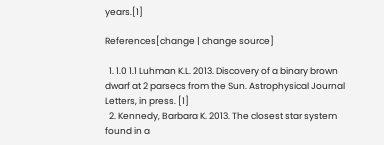years.[1]

References[change | change source]

  1. 1.0 1.1 Luhman K.L. 2013. Discovery of a binary brown dwarf at 2 parsecs from the Sun. Astrophysical Journal Letters, in press. [1]
  2. Kennedy, Barbara K. 2013. The closest star system found in a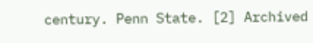century. Penn State. [2] Archived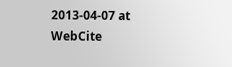2013-04-07 at WebCite